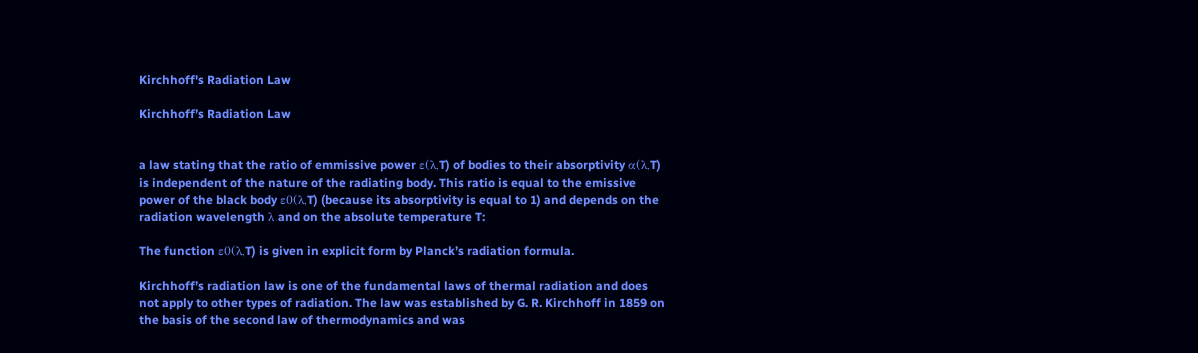Kirchhoff's Radiation Law

Kirchhoff’s Radiation Law


a law stating that the ratio of emmissive power ε(λ,T) of bodies to their absorptivity α(λ,T) is independent of the nature of the radiating body. This ratio is equal to the emissive power of the black body ε0(λ,T) (because its absorptivity is equal to 1) and depends on the radiation wavelength λ and on the absolute temperature T:

The function ε0(λ,T) is given in explicit form by Planck’s radiation formula.

Kirchhoff’s radiation law is one of the fundamental laws of thermal radiation and does not apply to other types of radiation. The law was established by G. R. Kirchhoff in 1859 on the basis of the second law of thermodynamics and was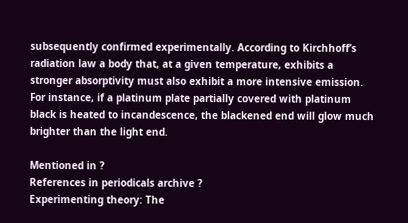subsequently confirmed experimentally. According to Kirchhoff’s radiation law a body that, at a given temperature, exhibits a stronger absorptivity must also exhibit a more intensive emission. For instance, if a platinum plate partially covered with platinum black is heated to incandescence, the blackened end will glow much brighter than the light end.

Mentioned in ?
References in periodicals archive ?
Experimenting theory: The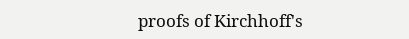proofs of Kirchhoff's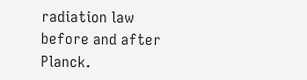radiation law before and after Planck.